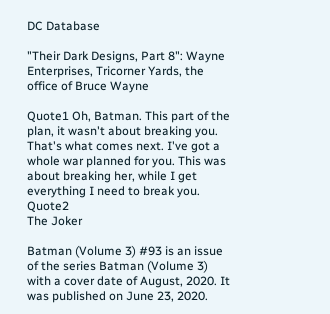DC Database

"Their Dark Designs, Part 8": Wayne Enterprises, Tricorner Yards, the office of Bruce Wayne

Quote1 Oh, Batman. This part of the plan, it wasn't about breaking you. That's what comes next. I've got a whole war planned for you. This was about breaking her, while I get everything I need to break you. Quote2
The Joker

Batman (Volume 3) #93 is an issue of the series Batman (Volume 3) with a cover date of August, 2020. It was published on June 23, 2020.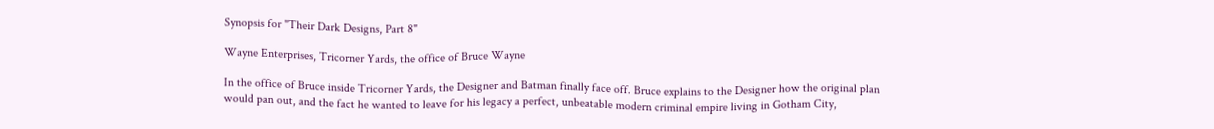Synopsis for "Their Dark Designs, Part 8"

Wayne Enterprises, Tricorner Yards, the office of Bruce Wayne

In the office of Bruce inside Tricorner Yards, the Designer and Batman finally face off. Bruce explains to the Designer how the original plan would pan out, and the fact he wanted to leave for his legacy a perfect, unbeatable modern criminal empire living in Gotham City,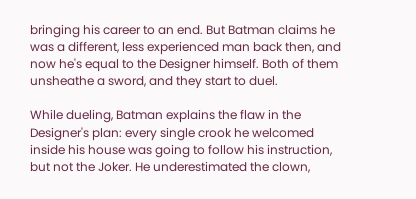bringing his career to an end. But Batman claims he was a different, less experienced man back then, and now he's equal to the Designer himself. Both of them unsheathe a sword, and they start to duel.

While dueling, Batman explains the flaw in the Designer's plan: every single crook he welcomed inside his house was going to follow his instruction, but not the Joker. He underestimated the clown,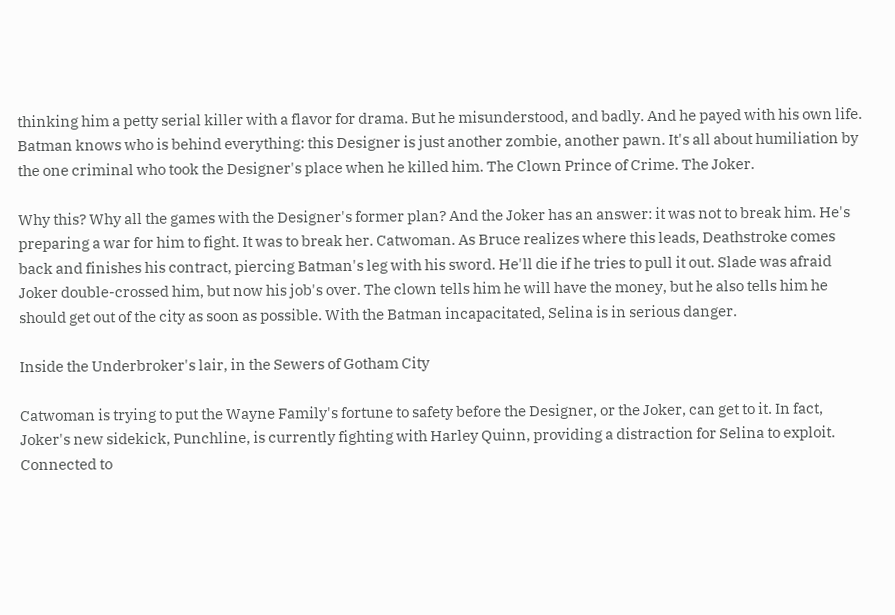thinking him a petty serial killer with a flavor for drama. But he misunderstood, and badly. And he payed with his own life. Batman knows who is behind everything: this Designer is just another zombie, another pawn. It's all about humiliation by the one criminal who took the Designer's place when he killed him. The Clown Prince of Crime. The Joker.

Why this? Why all the games with the Designer's former plan? And the Joker has an answer: it was not to break him. He's preparing a war for him to fight. It was to break her. Catwoman. As Bruce realizes where this leads, Deathstroke comes back and finishes his contract, piercing Batman's leg with his sword. He'll die if he tries to pull it out. Slade was afraid Joker double-crossed him, but now his job's over. The clown tells him he will have the money, but he also tells him he should get out of the city as soon as possible. With the Batman incapacitated, Selina is in serious danger.

Inside the Underbroker's lair, in the Sewers of Gotham City

Catwoman is trying to put the Wayne Family's fortune to safety before the Designer, or the Joker, can get to it. In fact, Joker's new sidekick, Punchline, is currently fighting with Harley Quinn, providing a distraction for Selina to exploit. Connected to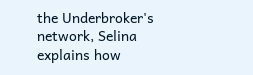the Underbroker's network, Selina explains how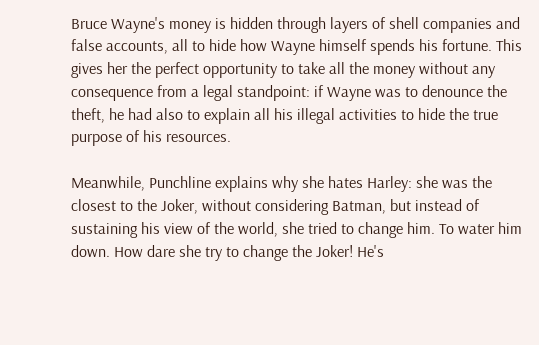Bruce Wayne's money is hidden through layers of shell companies and false accounts, all to hide how Wayne himself spends his fortune. This gives her the perfect opportunity to take all the money without any consequence from a legal standpoint: if Wayne was to denounce the theft, he had also to explain all his illegal activities to hide the true purpose of his resources.

Meanwhile, Punchline explains why she hates Harley: she was the closest to the Joker, without considering Batman, but instead of sustaining his view of the world, she tried to change him. To water him down. How dare she try to change the Joker! He's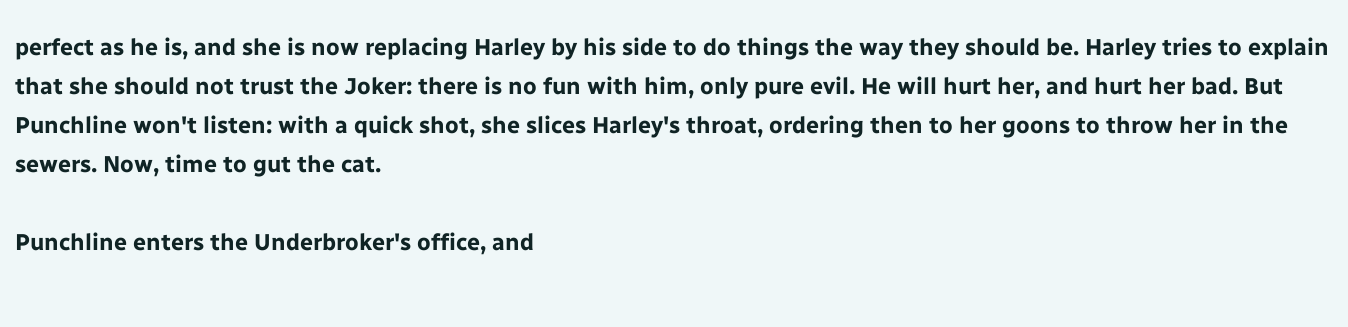perfect as he is, and she is now replacing Harley by his side to do things the way they should be. Harley tries to explain that she should not trust the Joker: there is no fun with him, only pure evil. He will hurt her, and hurt her bad. But Punchline won't listen: with a quick shot, she slices Harley's throat, ordering then to her goons to throw her in the sewers. Now, time to gut the cat.

Punchline enters the Underbroker's office, and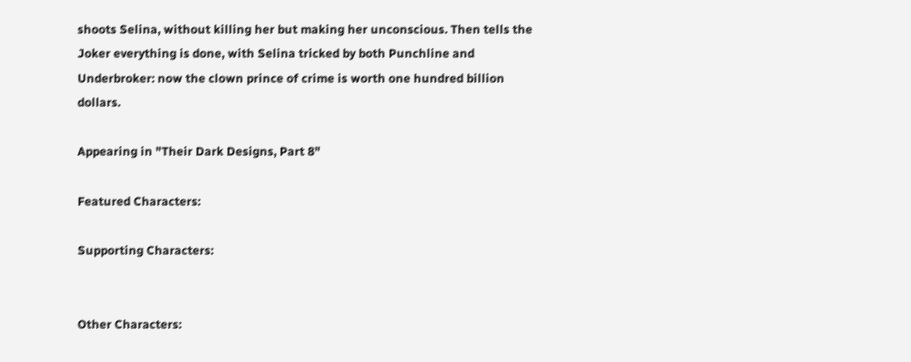shoots Selina, without killing her but making her unconscious. Then tells the Joker everything is done, with Selina tricked by both Punchline and Underbroker: now the clown prince of crime is worth one hundred billion dollars.

Appearing in "Their Dark Designs, Part 8"

Featured Characters:

Supporting Characters:


Other Characters: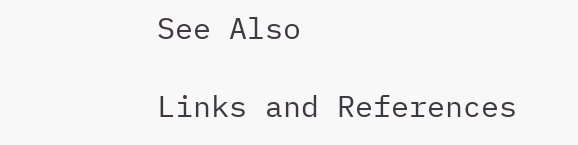See Also

Links and References